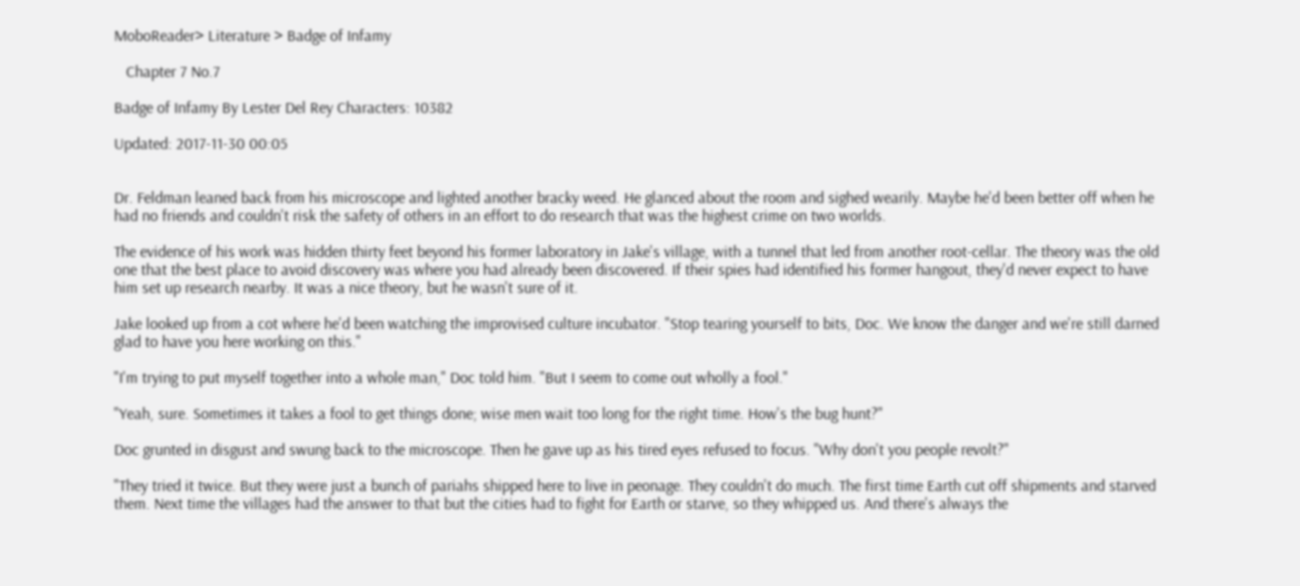MoboReader> Literature > Badge of Infamy

   Chapter 7 No.7

Badge of Infamy By Lester Del Rey Characters: 10382

Updated: 2017-11-30 00:05


Dr. Feldman leaned back from his microscope and lighted another bracky weed. He glanced about the room and sighed wearily. Maybe he'd been better off when he had no friends and couldn't risk the safety of others in an effort to do research that was the highest crime on two worlds.

The evidence of his work was hidden thirty feet beyond his former laboratory in Jake's village, with a tunnel that led from another root-cellar. The theory was the old one that the best place to avoid discovery was where you had already been discovered. If their spies had identified his former hangout, they'd never expect to have him set up research nearby. It was a nice theory, but he wasn't sure of it.

Jake looked up from a cot where he'd been watching the improvised culture incubator. "Stop tearing yourself to bits, Doc. We know the danger and we're still darned glad to have you here working on this."

"I'm trying to put myself together into a whole man," Doc told him. "But I seem to come out wholly a fool."

"Yeah, sure. Sometimes it takes a fool to get things done; wise men wait too long for the right time. How's the bug hunt?"

Doc grunted in disgust and swung back to the microscope. Then he gave up as his tired eyes refused to focus. "Why don't you people revolt?"

"They tried it twice. But they were just a bunch of pariahs shipped here to live in peonage. They couldn't do much. The first time Earth cut off shipments and starved them. Next time the villages had the answer to that but the cities had to fight for Earth or starve, so they whipped us. And there's always the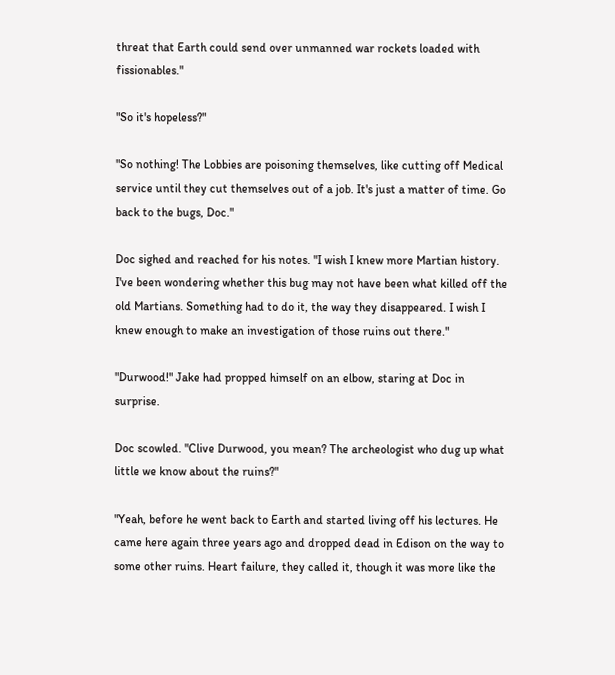threat that Earth could send over unmanned war rockets loaded with fissionables."

"So it's hopeless?"

"So nothing! The Lobbies are poisoning themselves, like cutting off Medical service until they cut themselves out of a job. It's just a matter of time. Go back to the bugs, Doc."

Doc sighed and reached for his notes. "I wish I knew more Martian history. I've been wondering whether this bug may not have been what killed off the old Martians. Something had to do it, the way they disappeared. I wish I knew enough to make an investigation of those ruins out there."

"Durwood!" Jake had propped himself on an elbow, staring at Doc in surprise.

Doc scowled. "Clive Durwood, you mean? The archeologist who dug up what little we know about the ruins?"

"Yeah, before he went back to Earth and started living off his lectures. He came here again three years ago and dropped dead in Edison on the way to some other ruins. Heart failure, they called it, though it was more like the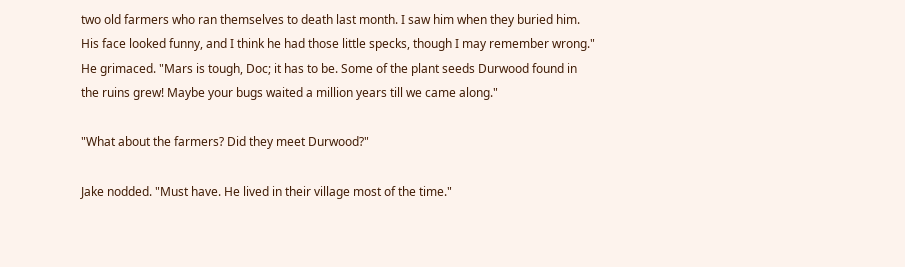two old farmers who ran themselves to death last month. I saw him when they buried him. His face looked funny, and I think he had those little specks, though I may remember wrong." He grimaced. "Mars is tough, Doc; it has to be. Some of the plant seeds Durwood found in the ruins grew! Maybe your bugs waited a million years till we came along."

"What about the farmers? Did they meet Durwood?"

Jake nodded. "Must have. He lived in their village most of the time."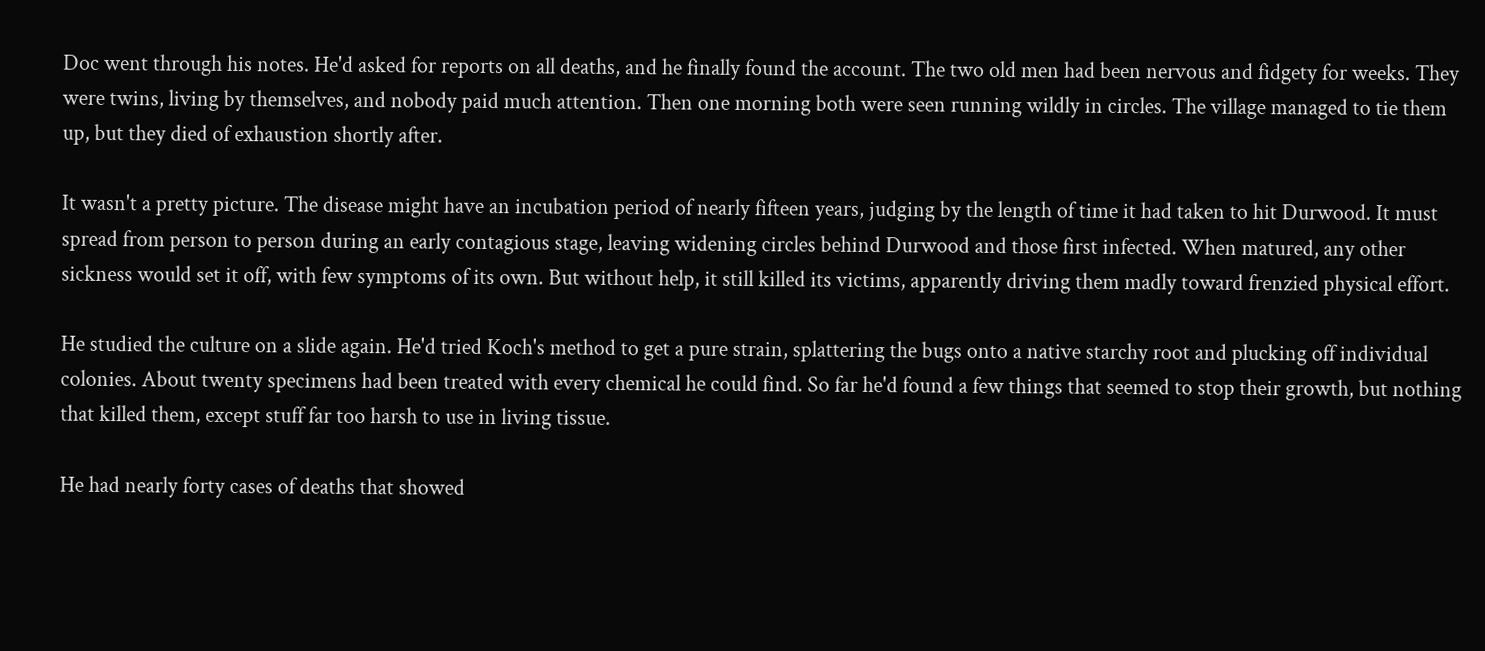Doc went through his notes. He'd asked for reports on all deaths, and he finally found the account. The two old men had been nervous and fidgety for weeks. They were twins, living by themselves, and nobody paid much attention. Then one morning both were seen running wildly in circles. The village managed to tie them up, but they died of exhaustion shortly after.

It wasn't a pretty picture. The disease might have an incubation period of nearly fifteen years, judging by the length of time it had taken to hit Durwood. It must spread from person to person during an early contagious stage, leaving widening circles behind Durwood and those first infected. When matured, any other sickness would set it off, with few symptoms of its own. But without help, it still killed its victims, apparently driving them madly toward frenzied physical effort.

He studied the culture on a slide again. He'd tried Koch's method to get a pure strain, splattering the bugs onto a native starchy root and plucking off individual colonies. About twenty specimens had been treated with every chemical he could find. So far he'd found a few things that seemed to stop their growth, but nothing that killed them, except stuff far too harsh to use in living tissue.

He had nearly forty cases of deaths that showed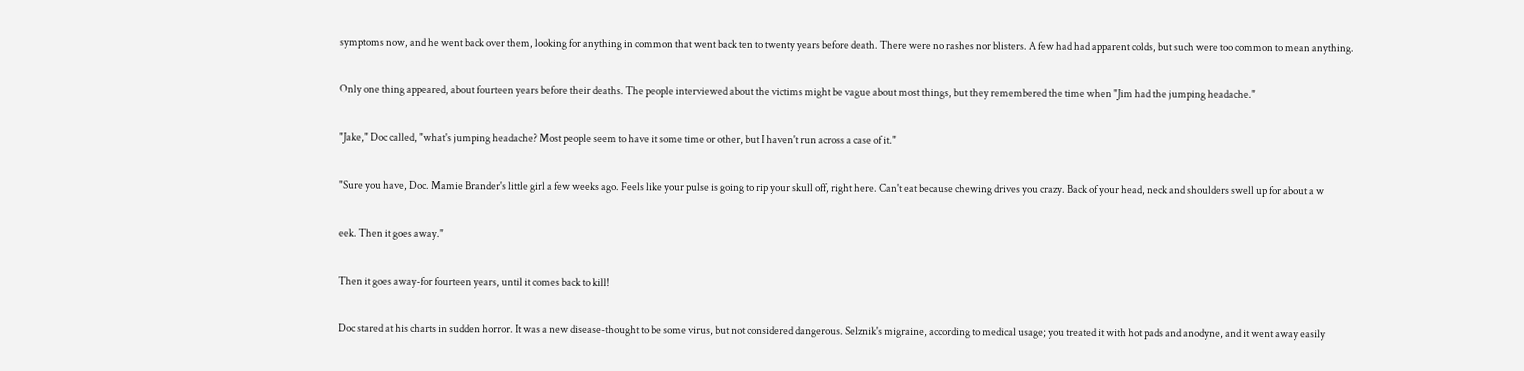symptoms now, and he went back over them, looking for anything in common that went back ten to twenty years before death. There were no rashes nor blisters. A few had had apparent colds, but such were too common to mean anything.

Only one thing appeared, about fourteen years before their deaths. The people interviewed about the victims might be vague about most things, but they remembered the time when "Jim had the jumping headache."

"Jake," Doc called, "what's jumping headache? Most people seem to have it some time or other, but I haven't run across a case of it."

"Sure you have, Doc. Mamie Brander's little girl a few weeks ago. Feels like your pulse is going to rip your skull off, right here. Can't eat because chewing drives you crazy. Back of your head, neck and shoulders swell up for about a w

eek. Then it goes away."

Then it goes away-for fourteen years, until it comes back to kill!

Doc stared at his charts in sudden horror. It was a new disease-thought to be some virus, but not considered dangerous. Selznik's migraine, according to medical usage; you treated it with hot pads and anodyne, and it went away easily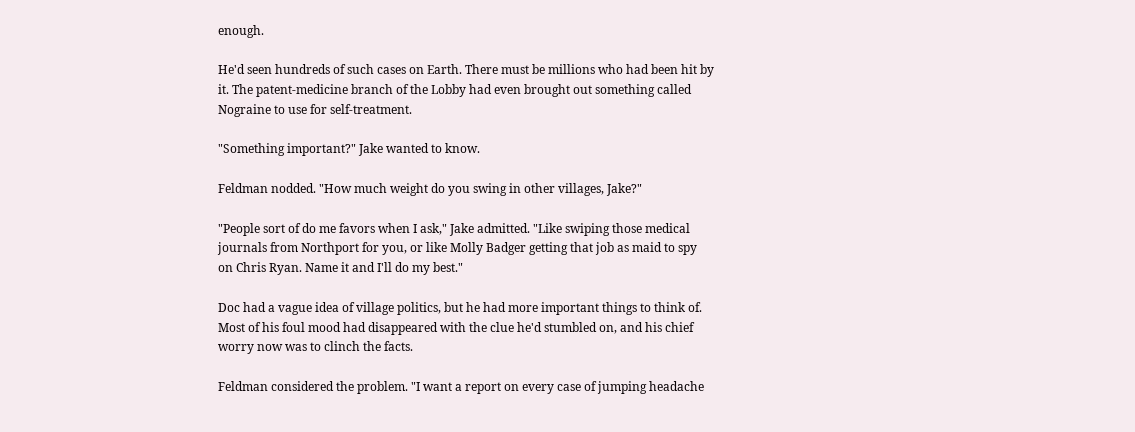enough.

He'd seen hundreds of such cases on Earth. There must be millions who had been hit by it. The patent-medicine branch of the Lobby had even brought out something called Nograine to use for self-treatment.

"Something important?" Jake wanted to know.

Feldman nodded. "How much weight do you swing in other villages, Jake?"

"People sort of do me favors when I ask," Jake admitted. "Like swiping those medical journals from Northport for you, or like Molly Badger getting that job as maid to spy on Chris Ryan. Name it and I'll do my best."

Doc had a vague idea of village politics, but he had more important things to think of. Most of his foul mood had disappeared with the clue he'd stumbled on, and his chief worry now was to clinch the facts.

Feldman considered the problem. "I want a report on every case of jumping headache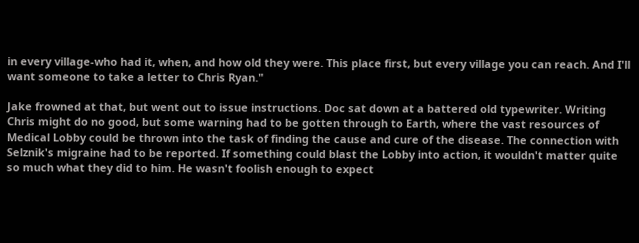in every village-who had it, when, and how old they were. This place first, but every village you can reach. And I'll want someone to take a letter to Chris Ryan."

Jake frowned at that, but went out to issue instructions. Doc sat down at a battered old typewriter. Writing Chris might do no good, but some warning had to be gotten through to Earth, where the vast resources of Medical Lobby could be thrown into the task of finding the cause and cure of the disease. The connection with Selznik's migraine had to be reported. If something could blast the Lobby into action, it wouldn't matter quite so much what they did to him. He wasn't foolish enough to expect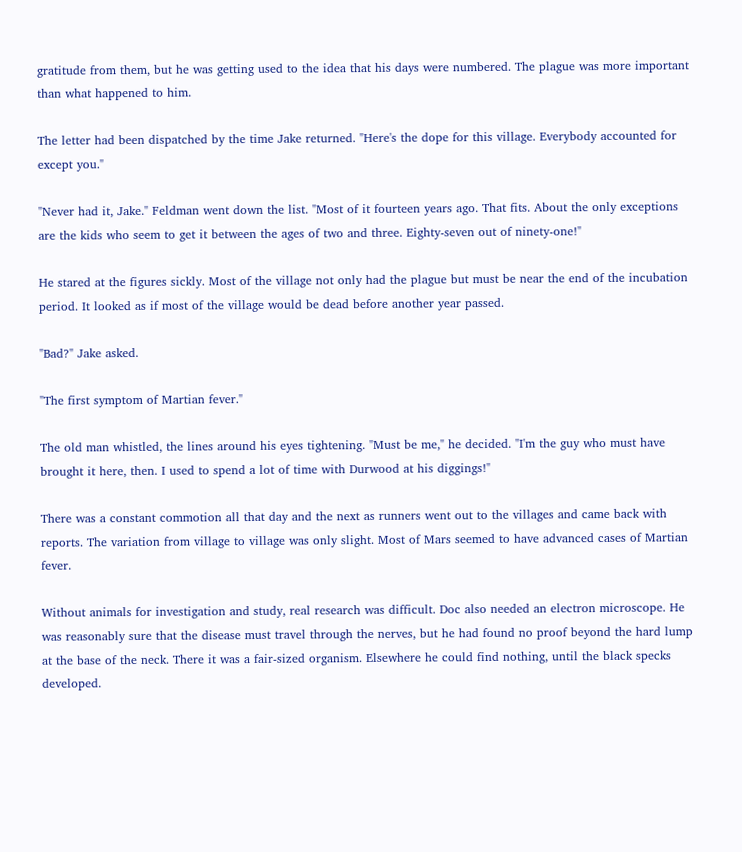gratitude from them, but he was getting used to the idea that his days were numbered. The plague was more important than what happened to him.

The letter had been dispatched by the time Jake returned. "Here's the dope for this village. Everybody accounted for except you."

"Never had it, Jake." Feldman went down the list. "Most of it fourteen years ago. That fits. About the only exceptions are the kids who seem to get it between the ages of two and three. Eighty-seven out of ninety-one!"

He stared at the figures sickly. Most of the village not only had the plague but must be near the end of the incubation period. It looked as if most of the village would be dead before another year passed.

"Bad?" Jake asked.

"The first symptom of Martian fever."

The old man whistled, the lines around his eyes tightening. "Must be me," he decided. "I'm the guy who must have brought it here, then. I used to spend a lot of time with Durwood at his diggings!"

There was a constant commotion all that day and the next as runners went out to the villages and came back with reports. The variation from village to village was only slight. Most of Mars seemed to have advanced cases of Martian fever.

Without animals for investigation and study, real research was difficult. Doc also needed an electron microscope. He was reasonably sure that the disease must travel through the nerves, but he had found no proof beyond the hard lump at the base of the neck. There it was a fair-sized organism. Elsewhere he could find nothing, until the black specks developed.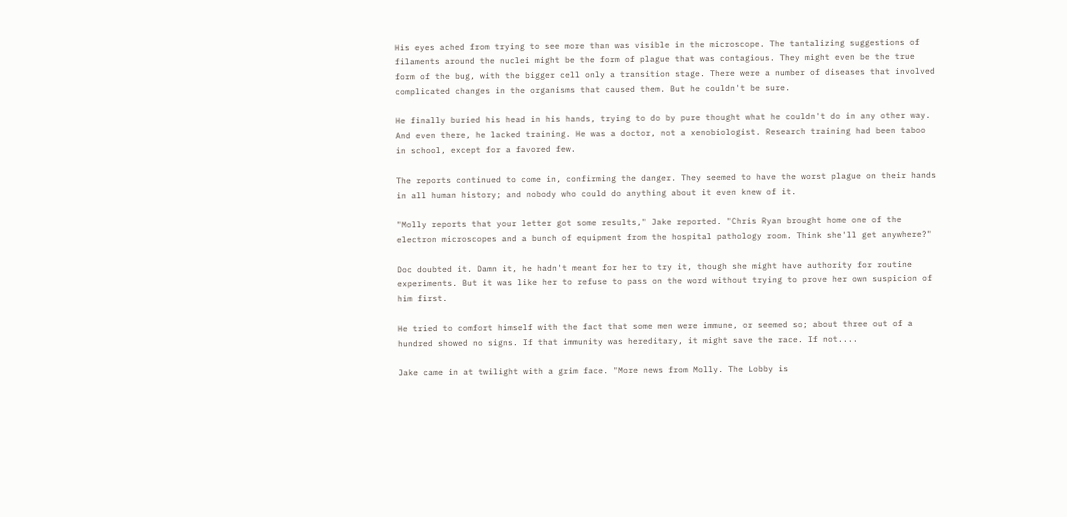His eyes ached from trying to see more than was visible in the microscope. The tantalizing suggestions of filaments around the nuclei might be the form of plague that was contagious. They might even be the true form of the bug, with the bigger cell only a transition stage. There were a number of diseases that involved complicated changes in the organisms that caused them. But he couldn't be sure.

He finally buried his head in his hands, trying to do by pure thought what he couldn't do in any other way. And even there, he lacked training. He was a doctor, not a xenobiologist. Research training had been taboo in school, except for a favored few.

The reports continued to come in, confirming the danger. They seemed to have the worst plague on their hands in all human history; and nobody who could do anything about it even knew of it.

"Molly reports that your letter got some results," Jake reported. "Chris Ryan brought home one of the electron microscopes and a bunch of equipment from the hospital pathology room. Think she'll get anywhere?"

Doc doubted it. Damn it, he hadn't meant for her to try it, though she might have authority for routine experiments. But it was like her to refuse to pass on the word without trying to prove her own suspicion of him first.

He tried to comfort himself with the fact that some men were immune, or seemed so; about three out of a hundred showed no signs. If that immunity was hereditary, it might save the race. If not....

Jake came in at twilight with a grim face. "More news from Molly. The Lobby is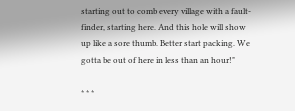starting out to comb every village with a fault-finder, starting here. And this hole will show up like a sore thumb. Better start packing. We gotta be out of here in less than an hour!"

* * *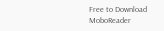Free to Download MoboReader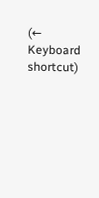(← Keyboard shortcut)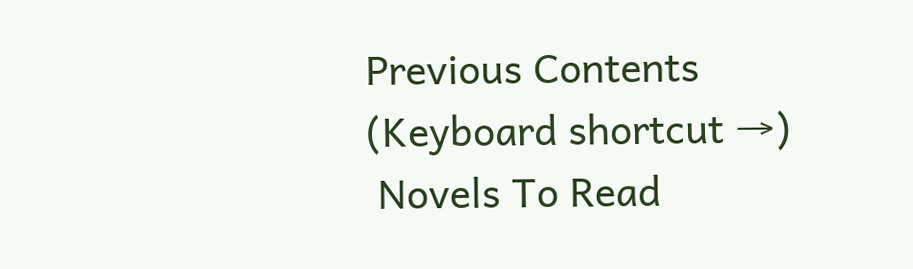Previous Contents (Keyboard shortcut →)
 Novels To Read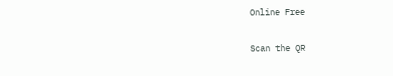Online Free

Scan the QR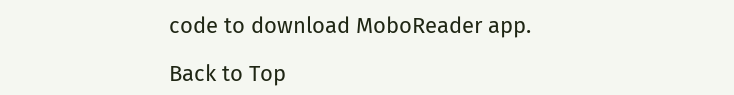code to download MoboReader app.

Back to Top